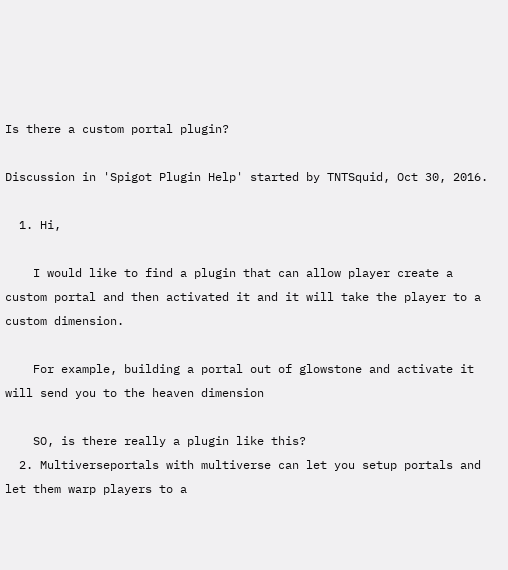Is there a custom portal plugin?

Discussion in 'Spigot Plugin Help' started by TNTSquid, Oct 30, 2016.

  1. Hi,

    I would like to find a plugin that can allow player create a custom portal and then activated it and it will take the player to a custom dimension.

    For example, building a portal out of glowstone and activate it will send you to the heaven dimension

    SO, is there really a plugin like this?
  2. Multiverseportals with multiverse can let you setup portals and let them warp players to a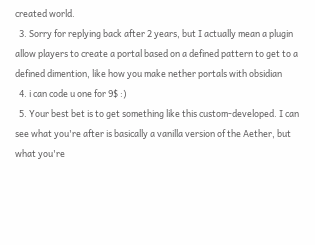created world.
  3. Sorry for replying back after 2 years, but I actually mean a plugin allow players to create a portal based on a defined pattern to get to a defined dimention, like how you make nether portals with obsidian
  4. i can code u one for 9$ :)
  5. Your best bet is to get something like this custom-developed. I can see what you're after is basically a vanilla version of the Aether, but what you're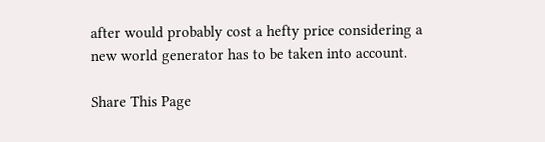after would probably cost a hefty price considering a new world generator has to be taken into account.

Share This Page